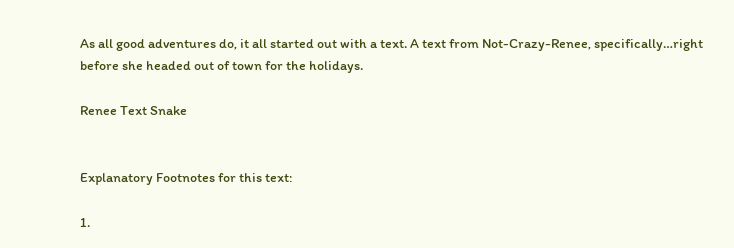As all good adventures do, it all started out with a text. A text from Not-Crazy-Renee, specifically…right before she headed out of town for the holidays.

Renee Text Snake


Explanatory Footnotes for this text:

1.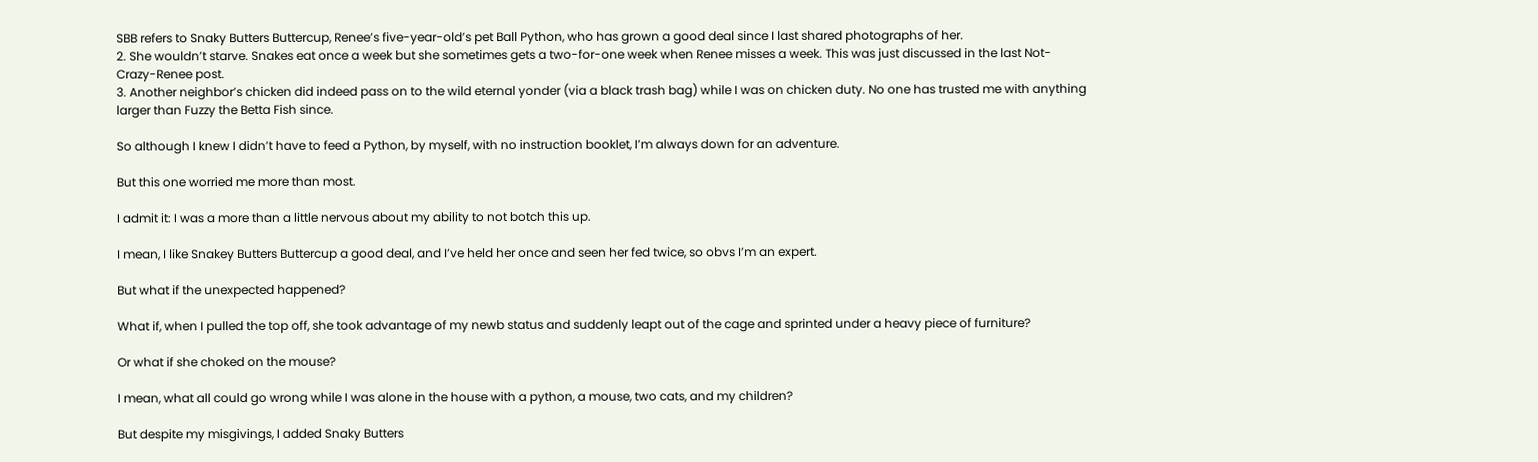SBB refers to Snaky Butters Buttercup, Renee’s five-year-old’s pet Ball Python, who has grown a good deal since I last shared photographs of her.
2. She wouldn’t starve. Snakes eat once a week but she sometimes gets a two-for-one week when Renee misses a week. This was just discussed in the last Not-Crazy-Renee post.
3. Another neighbor’s chicken did indeed pass on to the wild eternal yonder (via a black trash bag) while I was on chicken duty. No one has trusted me with anything larger than Fuzzy the Betta Fish since.

So although I knew I didn’t have to feed a Python, by myself, with no instruction booklet, I’m always down for an adventure.

But this one worried me more than most.

I admit it: I was a more than a little nervous about my ability to not botch this up.

I mean, I like Snakey Butters Buttercup a good deal, and I’ve held her once and seen her fed twice, so obvs I’m an expert.

But what if the unexpected happened?

What if, when I pulled the top off, she took advantage of my newb status and suddenly leapt out of the cage and sprinted under a heavy piece of furniture?

Or what if she choked on the mouse?

I mean, what all could go wrong while I was alone in the house with a python, a mouse, two cats, and my children?

But despite my misgivings, I added Snaky Butters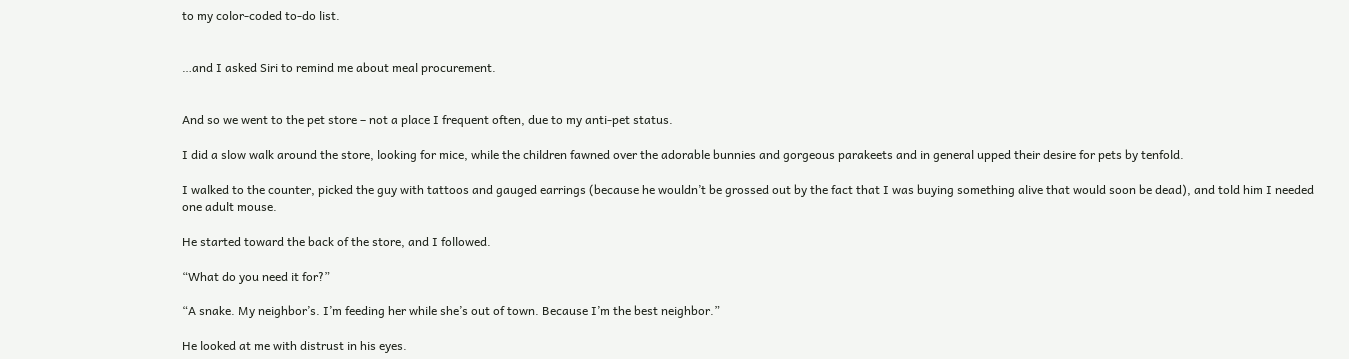to my color-coded to-do list.


…and I asked Siri to remind me about meal procurement.


And so we went to the pet store – not a place I frequent often, due to my anti-pet status.

I did a slow walk around the store, looking for mice, while the children fawned over the adorable bunnies and gorgeous parakeets and in general upped their desire for pets by tenfold.

I walked to the counter, picked the guy with tattoos and gauged earrings (because he wouldn’t be grossed out by the fact that I was buying something alive that would soon be dead), and told him I needed one adult mouse.

He started toward the back of the store, and I followed.

“What do you need it for?”

“A snake. My neighbor’s. I’m feeding her while she’s out of town. Because I’m the best neighbor.”

He looked at me with distrust in his eyes.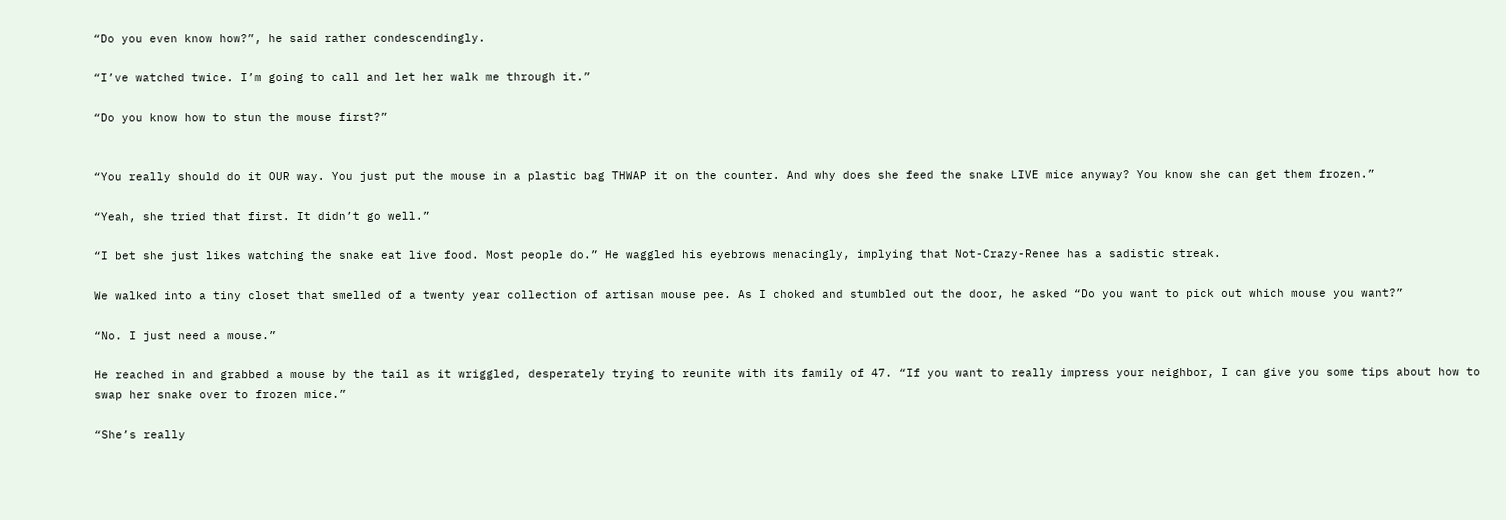“Do you even know how?”, he said rather condescendingly.

“I’ve watched twice. I’m going to call and let her walk me through it.”

“Do you know how to stun the mouse first?”


“You really should do it OUR way. You just put the mouse in a plastic bag THWAP it on the counter. And why does she feed the snake LIVE mice anyway? You know she can get them frozen.”

“Yeah, she tried that first. It didn’t go well.”

“I bet she just likes watching the snake eat live food. Most people do.” He waggled his eyebrows menacingly, implying that Not-Crazy-Renee has a sadistic streak.

We walked into a tiny closet that smelled of a twenty year collection of artisan mouse pee. As I choked and stumbled out the door, he asked “Do you want to pick out which mouse you want?”

“No. I just need a mouse.”

He reached in and grabbed a mouse by the tail as it wriggled, desperately trying to reunite with its family of 47. “If you want to really impress your neighbor, I can give you some tips about how to swap her snake over to frozen mice.”

“She’s really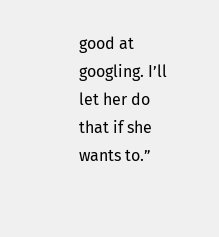good at googling. I’ll let her do that if she wants to.”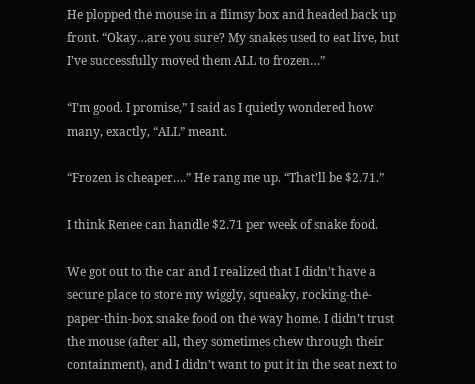He plopped the mouse in a flimsy box and headed back up front. “Okay…are you sure? My snakes used to eat live, but I’ve successfully moved them ALL to frozen…”

“I’m good. I promise,” I said as I quietly wondered how many, exactly, “ALL” meant.

“Frozen is cheaper….” He rang me up. “That’ll be $2.71.”

I think Renee can handle $2.71 per week of snake food.

We got out to the car and I realized that I didn’t have a secure place to store my wiggly, squeaky, rocking-the-paper-thin-box snake food on the way home. I didn’t trust the mouse (after all, they sometimes chew through their containment), and I didn’t want to put it in the seat next to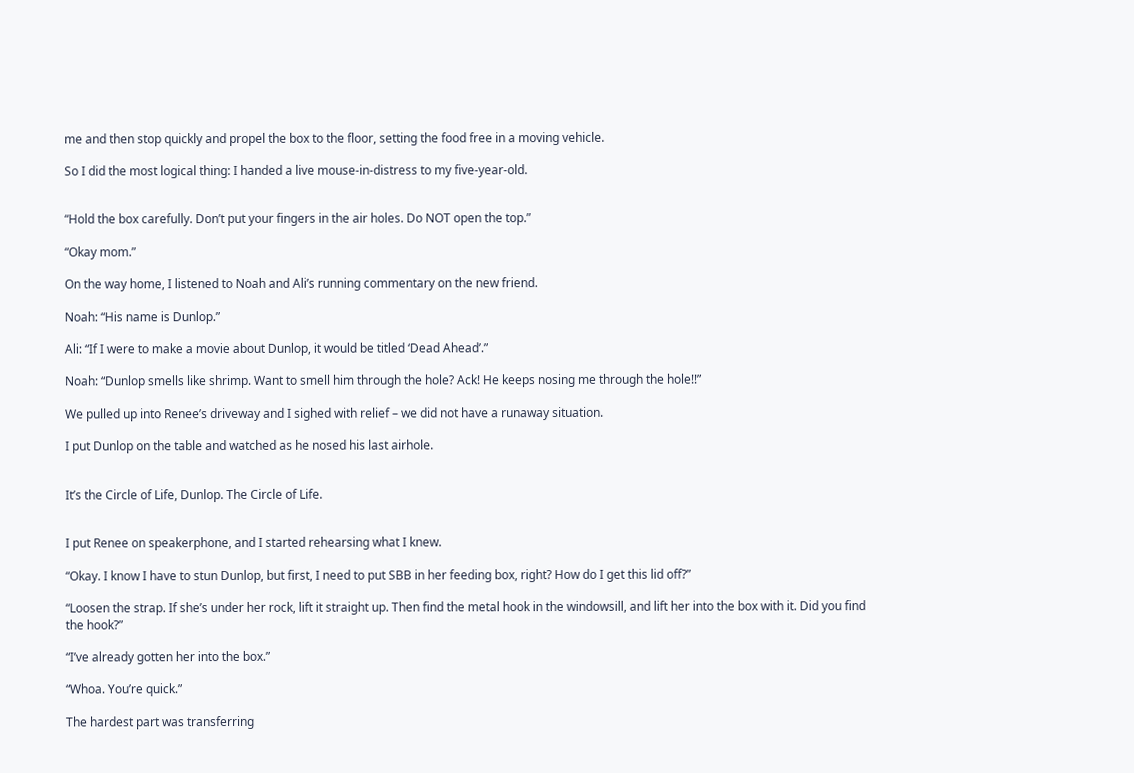me and then stop quickly and propel the box to the floor, setting the food free in a moving vehicle.

So I did the most logical thing: I handed a live mouse-in-distress to my five-year-old.


“Hold the box carefully. Don’t put your fingers in the air holes. Do NOT open the top.”

“Okay mom.”

On the way home, I listened to Noah and Ali’s running commentary on the new friend.

Noah: “His name is Dunlop.”

Ali: “If I were to make a movie about Dunlop, it would be titled ‘Dead Ahead’.”

Noah: “Dunlop smells like shrimp. Want to smell him through the hole? Ack! He keeps nosing me through the hole!!”

We pulled up into Renee’s driveway and I sighed with relief – we did not have a runaway situation.

I put Dunlop on the table and watched as he nosed his last airhole.


It’s the Circle of Life, Dunlop. The Circle of Life.


I put Renee on speakerphone, and I started rehearsing what I knew.

“Okay. I know I have to stun Dunlop, but first, I need to put SBB in her feeding box, right? How do I get this lid off?”

“Loosen the strap. If she’s under her rock, lift it straight up. Then find the metal hook in the windowsill, and lift her into the box with it. Did you find the hook?”

“I’ve already gotten her into the box.”

“Whoa. You’re quick.”

The hardest part was transferring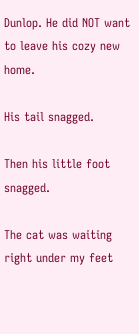Dunlop. He did NOT want to leave his cozy new home.

His tail snagged.

Then his little foot snagged.

The cat was waiting right under my feet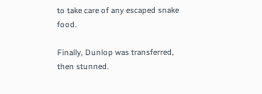to take care of any escaped snake food.

Finally, Dunlop was transferred, then stunned.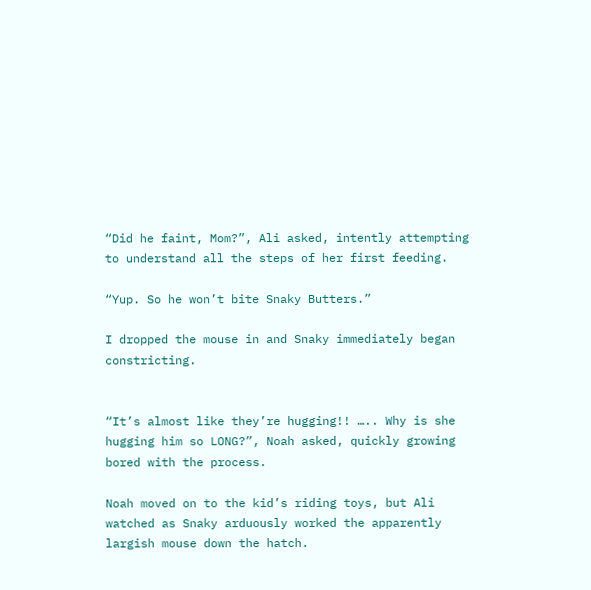“Did he faint, Mom?”, Ali asked, intently attempting to understand all the steps of her first feeding.

“Yup. So he won’t bite Snaky Butters.”

I dropped the mouse in and Snaky immediately began constricting.


“It’s almost like they’re hugging!! ….. Why is she hugging him so LONG?”, Noah asked, quickly growing bored with the process.

Noah moved on to the kid’s riding toys, but Ali watched as Snaky arduously worked the apparently largish mouse down the hatch.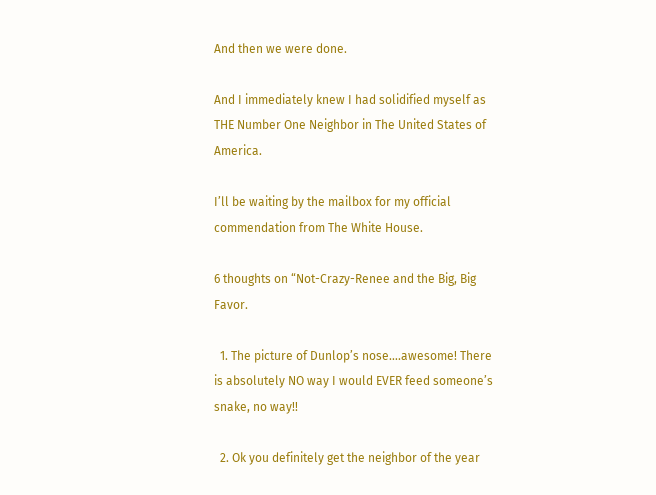And then we were done.

And I immediately knew I had solidified myself as THE Number One Neighbor in The United States of America.

I’ll be waiting by the mailbox for my official commendation from The White House.

6 thoughts on “Not-Crazy-Renee and the Big, Big Favor.

  1. The picture of Dunlop’s nose….awesome! There is absolutely NO way I would EVER feed someone’s snake, no way!!

  2. Ok you definitely get the neighbor of the year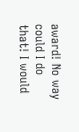award! No way could I do that! I would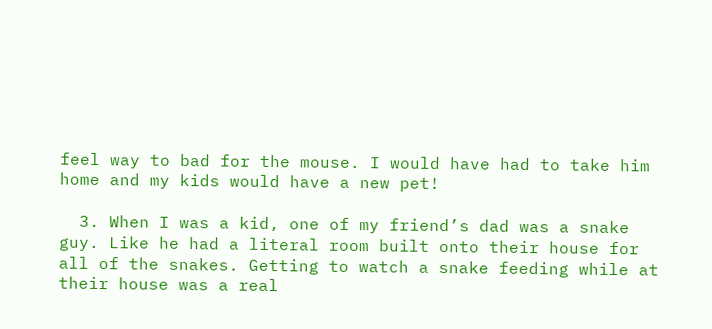feel way to bad for the mouse. I would have had to take him home and my kids would have a new pet!

  3. When I was a kid, one of my friend’s dad was a snake guy. Like he had a literal room built onto their house for all of the snakes. Getting to watch a snake feeding while at their house was a real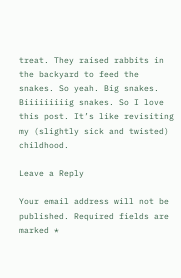treat. They raised rabbits in the backyard to feed the snakes. So yeah. Big snakes. Biiiiiiiiig snakes. So I love this post. It’s like revisiting my (slightly sick and twisted) childhood.

Leave a Reply

Your email address will not be published. Required fields are marked *